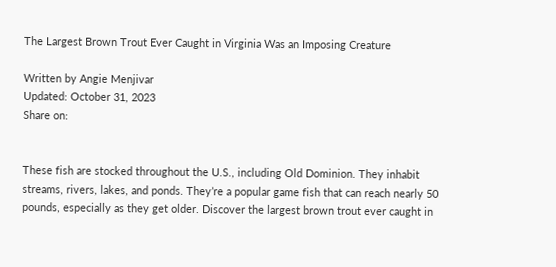The Largest Brown Trout Ever Caught in Virginia Was an Imposing Creature

Written by Angie Menjivar
Updated: October 31, 2023
Share on:


These fish are stocked throughout the U.S., including Old Dominion. They inhabit streams, rivers, lakes, and ponds. They’re a popular game fish that can reach nearly 50 pounds, especially as they get older. Discover the largest brown trout ever caught in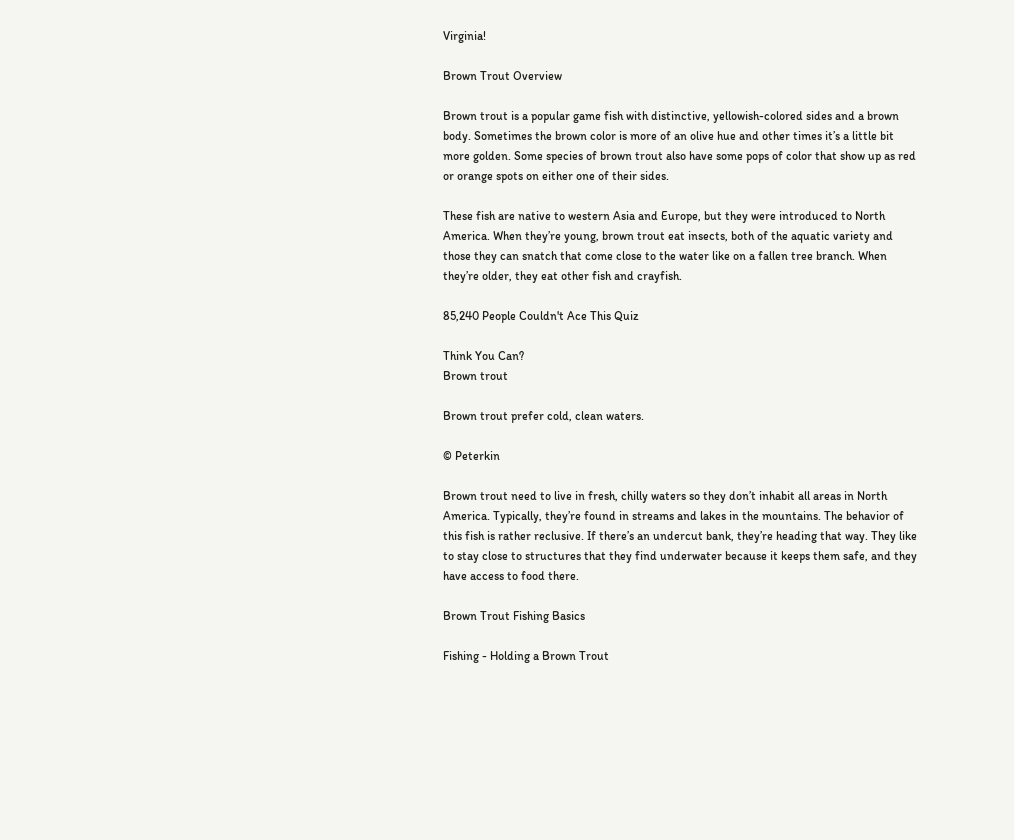Virginia!

Brown Trout Overview

Brown trout is a popular game fish with distinctive, yellowish-colored sides and a brown body. Sometimes the brown color is more of an olive hue and other times it’s a little bit more golden. Some species of brown trout also have some pops of color that show up as red or orange spots on either one of their sides.

These fish are native to western Asia and Europe, but they were introduced to North America. When they’re young, brown trout eat insects, both of the aquatic variety and those they can snatch that come close to the water like on a fallen tree branch. When they’re older, they eat other fish and crayfish.

85,240 People Couldn't Ace This Quiz

Think You Can?
Brown trout

Brown trout prefer cold, clean waters.

© Peterkin

Brown trout need to live in fresh, chilly waters so they don’t inhabit all areas in North America. Typically, they’re found in streams and lakes in the mountains. The behavior of this fish is rather reclusive. If there’s an undercut bank, they’re heading that way. They like to stay close to structures that they find underwater because it keeps them safe, and they have access to food there.

Brown Trout Fishing Basics

Fishing - Holding a Brown Trout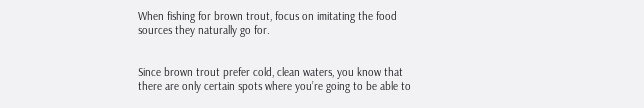When fishing for brown trout, focus on imitating the food sources they naturally go for.


Since brown trout prefer cold, clean waters, you know that there are only certain spots where you’re going to be able to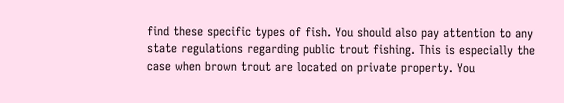find these specific types of fish. You should also pay attention to any state regulations regarding public trout fishing. This is especially the case when brown trout are located on private property. You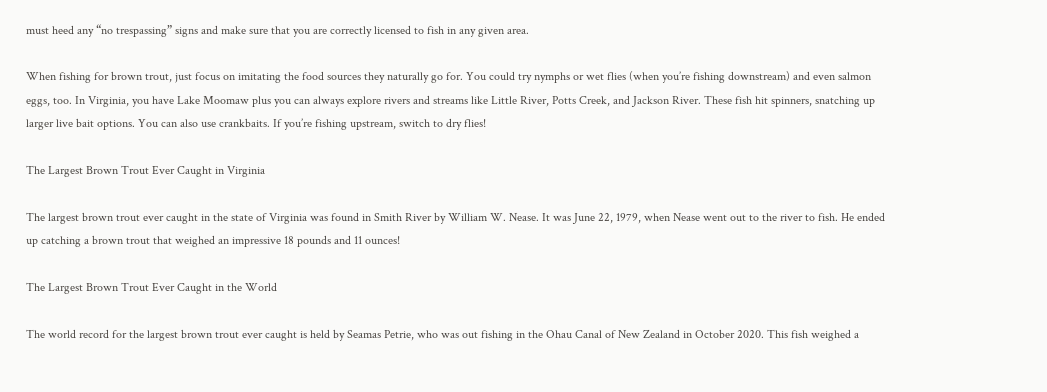must heed any “no trespassing” signs and make sure that you are correctly licensed to fish in any given area.

When fishing for brown trout, just focus on imitating the food sources they naturally go for. You could try nymphs or wet flies (when you’re fishing downstream) and even salmon eggs, too. In Virginia, you have Lake Moomaw plus you can always explore rivers and streams like Little River, Potts Creek, and Jackson River. These fish hit spinners, snatching up larger live bait options. You can also use crankbaits. If you’re fishing upstream, switch to dry flies!

The Largest Brown Trout Ever Caught in Virginia

The largest brown trout ever caught in the state of Virginia was found in Smith River by William W. Nease. It was June 22, 1979, when Nease went out to the river to fish. He ended up catching a brown trout that weighed an impressive 18 pounds and 11 ounces!

The Largest Brown Trout Ever Caught in the World

The world record for the largest brown trout ever caught is held by Seamas Petrie, who was out fishing in the Ohau Canal of New Zealand in October 2020. This fish weighed a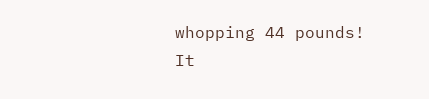whopping 44 pounds! It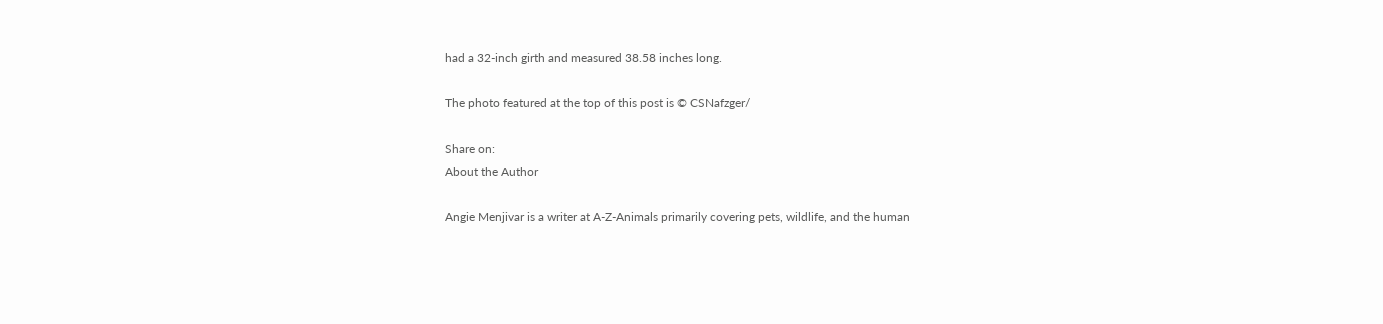had a 32-inch girth and measured 38.58 inches long.

The photo featured at the top of this post is © CSNafzger/

Share on:
About the Author

Angie Menjivar is a writer at A-Z-Animals primarily covering pets, wildlife, and the human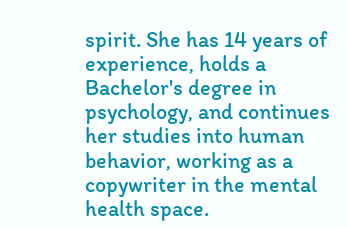spirit. She has 14 years of experience, holds a Bachelor's degree in psychology, and continues her studies into human behavior, working as a copywriter in the mental health space.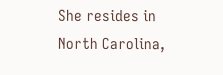She resides in North Carolina,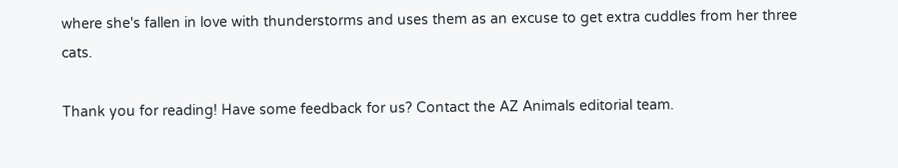where she's fallen in love with thunderstorms and uses them as an excuse to get extra cuddles from her three cats.

Thank you for reading! Have some feedback for us? Contact the AZ Animals editorial team.